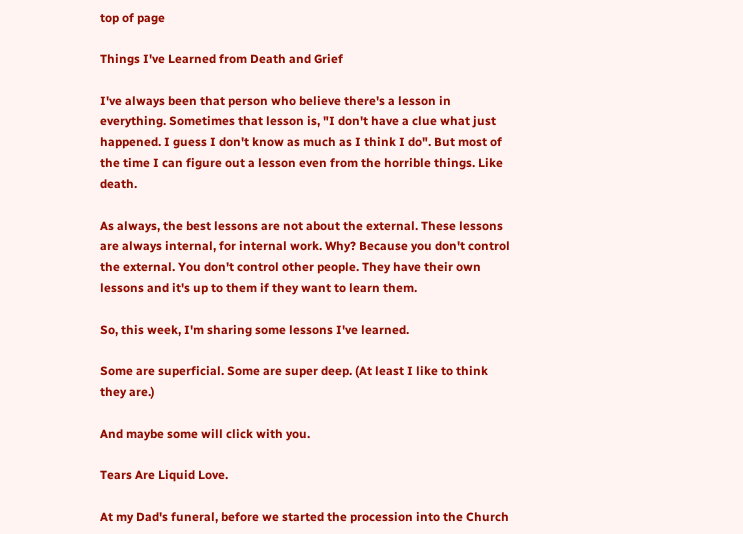top of page

Things I've Learned from Death and Grief

I've always been that person who believe there's a lesson in everything. Sometimes that lesson is, "I don't have a clue what just happened. I guess I don't know as much as I think I do". But most of the time I can figure out a lesson even from the horrible things. Like death.

As always, the best lessons are not about the external. These lessons are always internal, for internal work. Why? Because you don't control the external. You don't control other people. They have their own lessons and it's up to them if they want to learn them.

So, this week, I'm sharing some lessons I've learned.

Some are superficial. Some are super deep. (At least I like to think they are.)

And maybe some will click with you.

Tears Are Liquid Love.

At my Dad's funeral, before we started the procession into the Church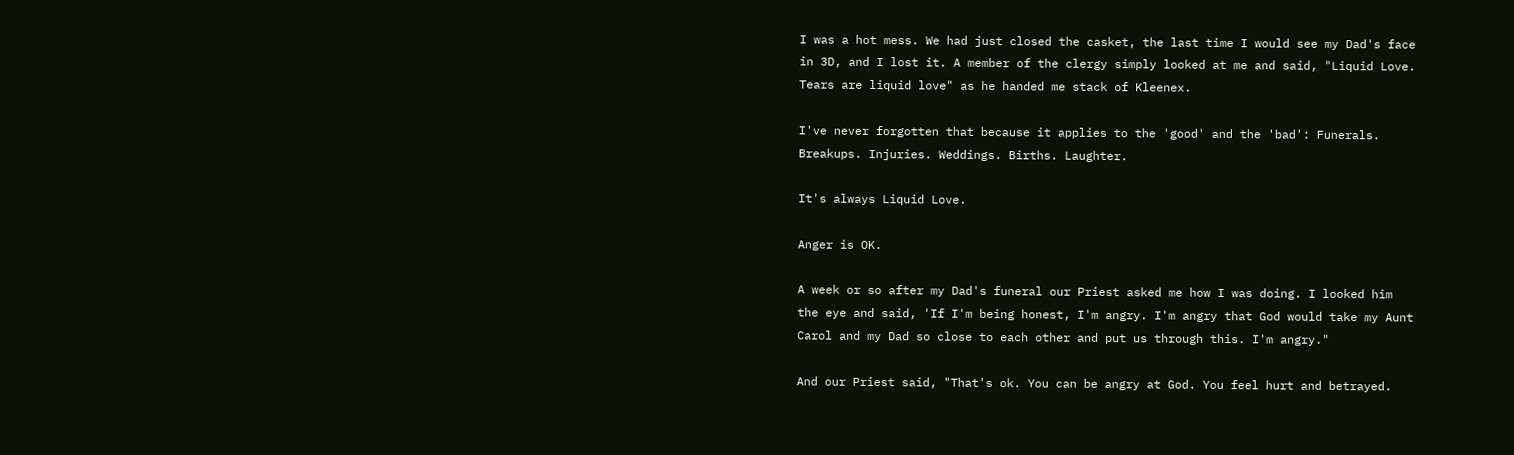I was a hot mess. We had just closed the casket, the last time I would see my Dad's face in 3D, and I lost it. A member of the clergy simply looked at me and said, "Liquid Love. Tears are liquid love" as he handed me stack of Kleenex.

I've never forgotten that because it applies to the 'good' and the 'bad': Funerals. Breakups. Injuries. Weddings. Births. Laughter.

It's always Liquid Love.

Anger is OK.

A week or so after my Dad's funeral our Priest asked me how I was doing. I looked him the eye and said, 'If I'm being honest, I'm angry. I'm angry that God would take my Aunt Carol and my Dad so close to each other and put us through this. I'm angry."

And our Priest said, "That's ok. You can be angry at God. You feel hurt and betrayed.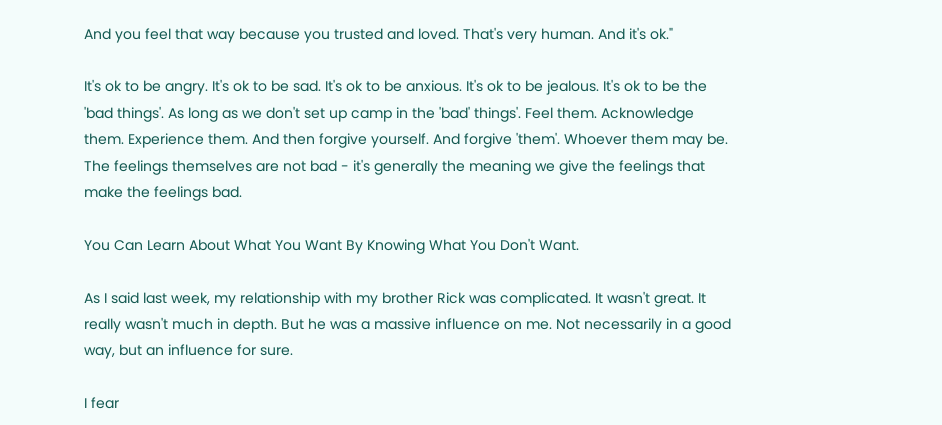And you feel that way because you trusted and loved. That's very human. And it's ok."

It's ok to be angry. It's ok to be sad. It's ok to be anxious. It's ok to be jealous. It's ok to be the 'bad things'. As long as we don't set up camp in the 'bad' things'. Feel them. Acknowledge them. Experience them. And then forgive yourself. And forgive 'them'. Whoever them may be. The feelings themselves are not bad - it's generally the meaning we give the feelings that make the feelings bad.

You Can Learn About What You Want By Knowing What You Don't Want.

As I said last week, my relationship with my brother Rick was complicated. It wasn't great. It really wasn't much in depth. But he was a massive influence on me. Not necessarily in a good way, but an influence for sure.

I fear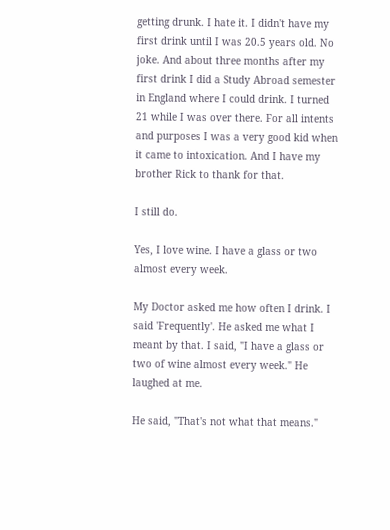getting drunk. I hate it. I didn't have my first drink until I was 20.5 years old. No joke. And about three months after my first drink I did a Study Abroad semester in England where I could drink. I turned 21 while I was over there. For all intents and purposes I was a very good kid when it came to intoxication. And I have my brother Rick to thank for that.

I still do.

Yes, I love wine. I have a glass or two almost every week.

My Doctor asked me how often I drink. I said 'Frequently'. He asked me what I meant by that. I said, "I have a glass or two of wine almost every week." He laughed at me.

He said, "That's not what that means."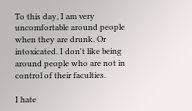To this day, I am very uncomfortable around people when they are drunk. Or intoxicated. I don't like being around people who are not in control of their faculties.

I hate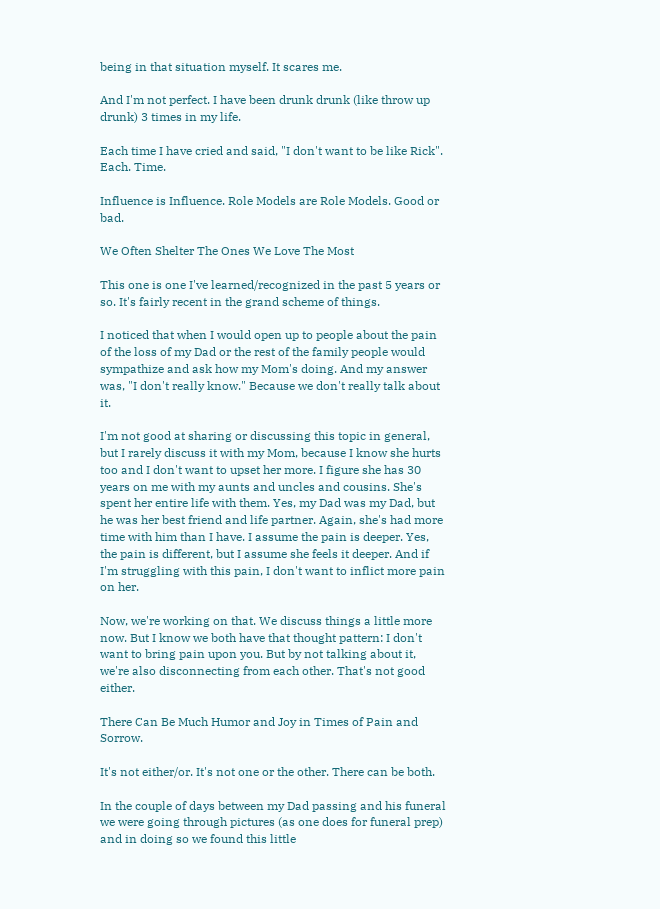being in that situation myself. It scares me.

And I'm not perfect. I have been drunk drunk (like throw up drunk) 3 times in my life.

Each time I have cried and said, "I don't want to be like Rick". Each. Time.

Influence is Influence. Role Models are Role Models. Good or bad.

We Often Shelter The Ones We Love The Most

This one is one I've learned/recognized in the past 5 years or so. It's fairly recent in the grand scheme of things.

I noticed that when I would open up to people about the pain of the loss of my Dad or the rest of the family people would sympathize and ask how my Mom's doing. And my answer was, "I don't really know." Because we don't really talk about it.

I'm not good at sharing or discussing this topic in general, but I rarely discuss it with my Mom, because I know she hurts too and I don't want to upset her more. I figure she has 30 years on me with my aunts and uncles and cousins. She's spent her entire life with them. Yes, my Dad was my Dad, but he was her best friend and life partner. Again, she's had more time with him than I have. I assume the pain is deeper. Yes, the pain is different, but I assume she feels it deeper. And if I'm struggling with this pain, I don't want to inflict more pain on her.

Now, we're working on that. We discuss things a little more now. But I know we both have that thought pattern: I don't want to bring pain upon you. But by not talking about it, we're also disconnecting from each other. That's not good either.

There Can Be Much Humor and Joy in Times of Pain and Sorrow.

It's not either/or. It's not one or the other. There can be both.

In the couple of days between my Dad passing and his funeral we were going through pictures (as one does for funeral prep) and in doing so we found this little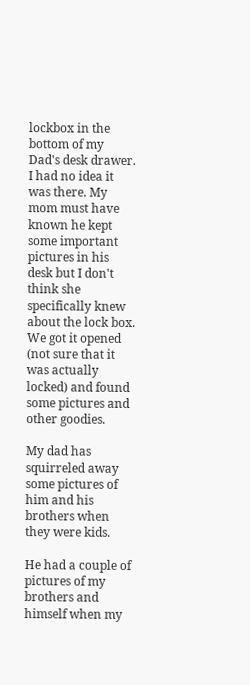lockbox in the bottom of my Dad's desk drawer. I had no idea it was there. My mom must have known he kept some important pictures in his desk but I don't think she specifically knew about the lock box. We got it opened (not sure that it was actually locked) and found some pictures and other goodies.

My dad has squirreled away some pictures of him and his brothers when they were kids.

He had a couple of pictures of my brothers and himself when my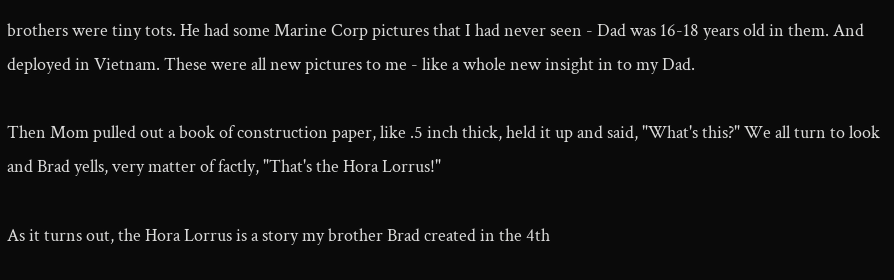brothers were tiny tots. He had some Marine Corp pictures that I had never seen - Dad was 16-18 years old in them. And deployed in Vietnam. These were all new pictures to me - like a whole new insight in to my Dad.

Then Mom pulled out a book of construction paper, like .5 inch thick, held it up and said, "What's this?" We all turn to look and Brad yells, very matter of factly, "That's the Hora Lorrus!"

As it turns out, the Hora Lorrus is a story my brother Brad created in the 4th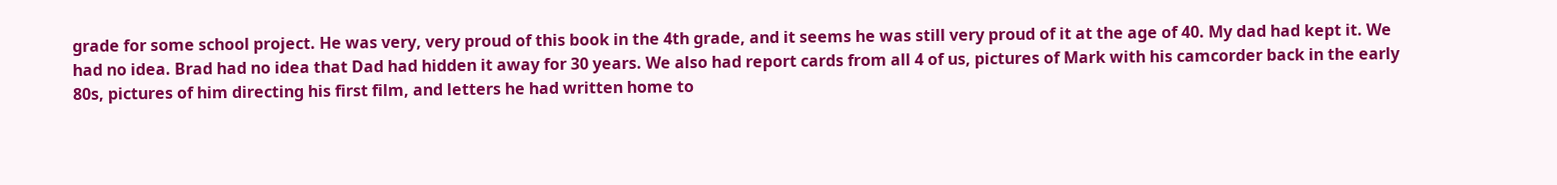grade for some school project. He was very, very proud of this book in the 4th grade, and it seems he was still very proud of it at the age of 40. My dad had kept it. We had no idea. Brad had no idea that Dad had hidden it away for 30 years. We also had report cards from all 4 of us, pictures of Mark with his camcorder back in the early 80s, pictures of him directing his first film, and letters he had written home to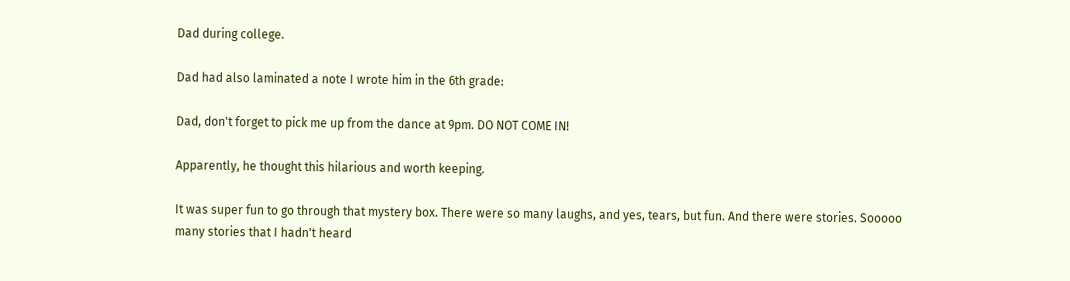Dad during college.

Dad had also laminated a note I wrote him in the 6th grade:

Dad, don't forget to pick me up from the dance at 9pm. DO NOT COME IN!

Apparently, he thought this hilarious and worth keeping.

It was super fun to go through that mystery box. There were so many laughs, and yes, tears, but fun. And there were stories. Sooooo many stories that I hadn't heard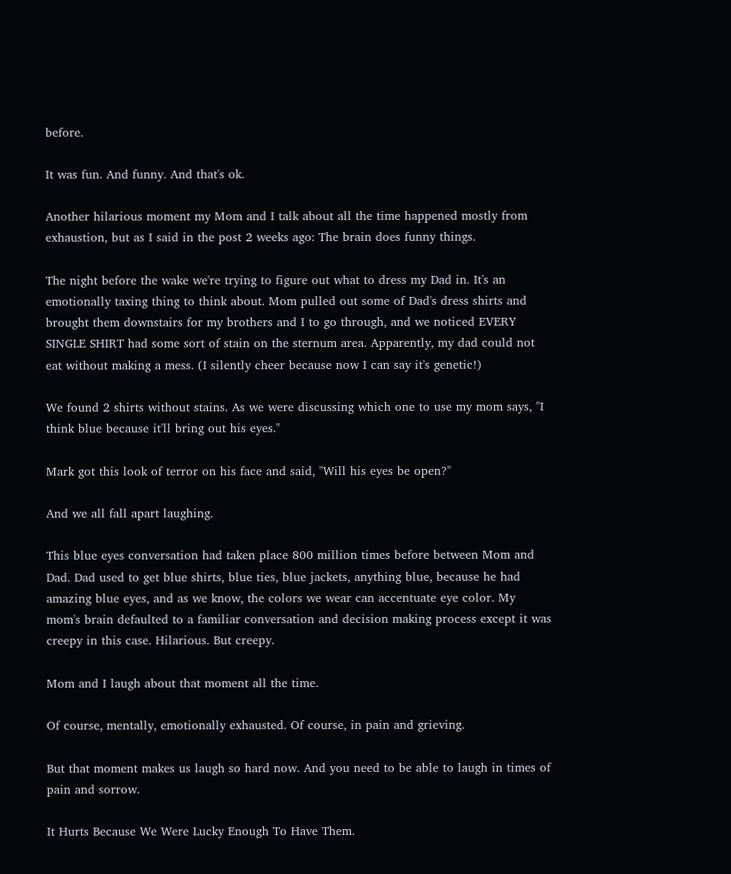before.

It was fun. And funny. And that's ok.

Another hilarious moment my Mom and I talk about all the time happened mostly from exhaustion, but as I said in the post 2 weeks ago: The brain does funny things.

The night before the wake we're trying to figure out what to dress my Dad in. It's an emotionally taxing thing to think about. Mom pulled out some of Dad's dress shirts and brought them downstairs for my brothers and I to go through, and we noticed EVERY SINGLE SHIRT had some sort of stain on the sternum area. Apparently, my dad could not eat without making a mess. (I silently cheer because now I can say it's genetic!)

We found 2 shirts without stains. As we were discussing which one to use my mom says, "I think blue because it'll bring out his eyes."

Mark got this look of terror on his face and said, "Will his eyes be open?"

And we all fall apart laughing.

This blue eyes conversation had taken place 800 million times before between Mom and Dad. Dad used to get blue shirts, blue ties, blue jackets, anything blue, because he had amazing blue eyes, and as we know, the colors we wear can accentuate eye color. My mom's brain defaulted to a familiar conversation and decision making process except it was creepy in this case. Hilarious. But creepy.

Mom and I laugh about that moment all the time.

Of course, mentally, emotionally exhausted. Of course, in pain and grieving.

But that moment makes us laugh so hard now. And you need to be able to laugh in times of pain and sorrow.

It Hurts Because We Were Lucky Enough To Have Them.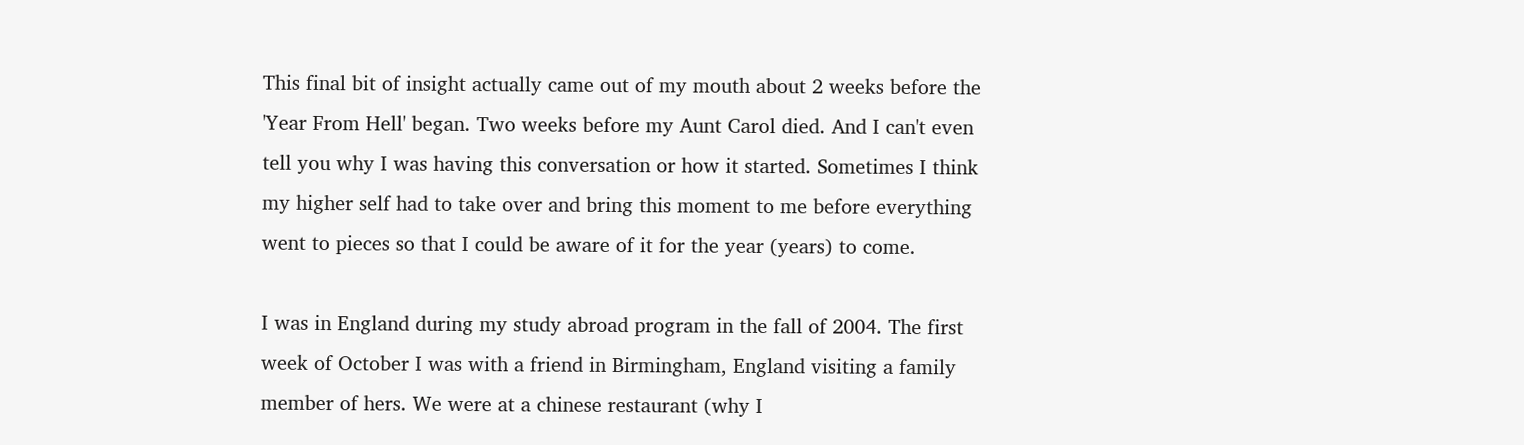This final bit of insight actually came out of my mouth about 2 weeks before the 'Year From Hell' began. Two weeks before my Aunt Carol died. And I can't even tell you why I was having this conversation or how it started. Sometimes I think my higher self had to take over and bring this moment to me before everything went to pieces so that I could be aware of it for the year (years) to come.

I was in England during my study abroad program in the fall of 2004. The first week of October I was with a friend in Birmingham, England visiting a family member of hers. We were at a chinese restaurant (why I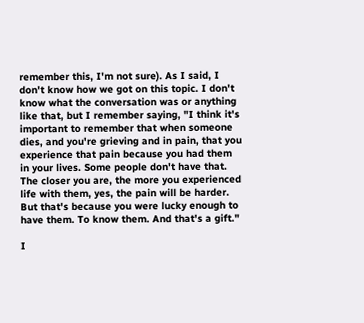remember this, I'm not sure). As I said, I don't know how we got on this topic. I don't know what the conversation was or anything like that, but I remember saying, "I think it's important to remember that when someone dies, and you're grieving and in pain, that you experience that pain because you had them in your lives. Some people don't have that. The closer you are, the more you experienced life with them, yes, the pain will be harder. But that's because you were lucky enough to have them. To know them. And that's a gift."

I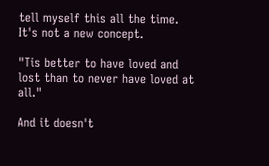tell myself this all the time. It's not a new concept.

"Tis better to have loved and lost than to never have loved at all."

And it doesn't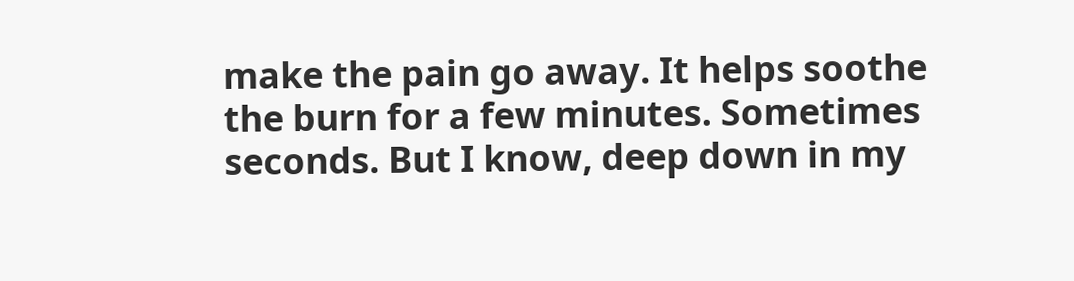make the pain go away. It helps soothe the burn for a few minutes. Sometimes seconds. But I know, deep down in my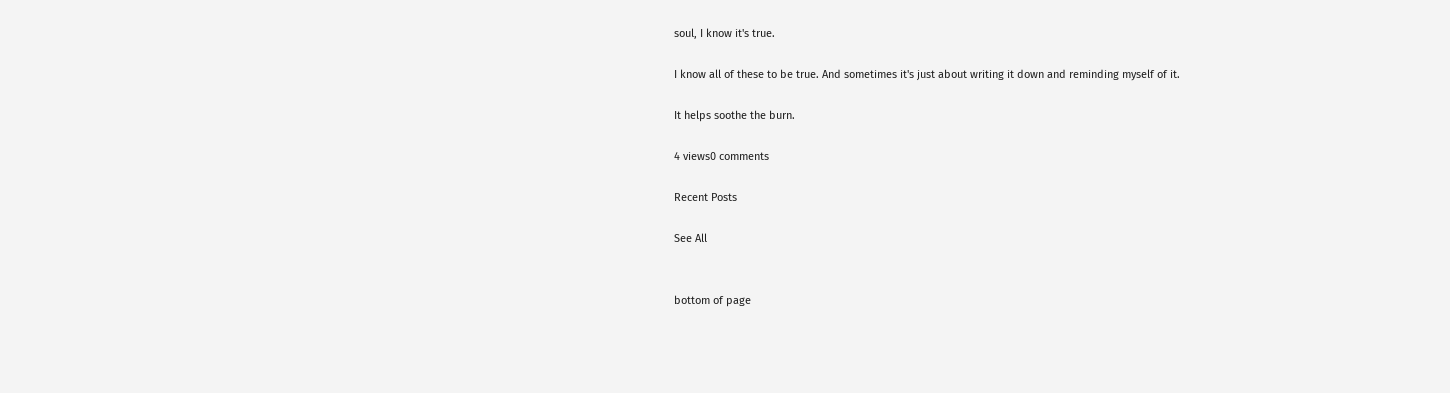soul, I know it's true.

I know all of these to be true. And sometimes it's just about writing it down and reminding myself of it.

It helps soothe the burn.

4 views0 comments

Recent Posts

See All


bottom of page